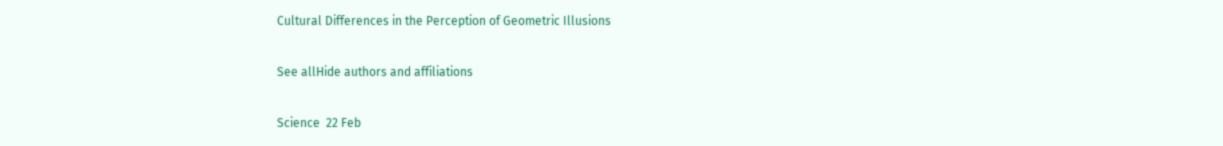Cultural Differences in the Perception of Geometric Illusions

See allHide authors and affiliations

Science  22 Feb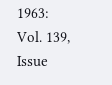1963:
Vol. 139, Issue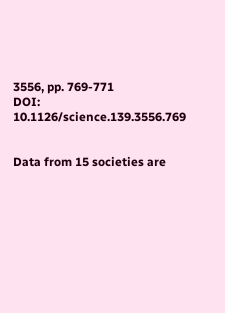3556, pp. 769-771
DOI: 10.1126/science.139.3556.769


Data from 15 societies are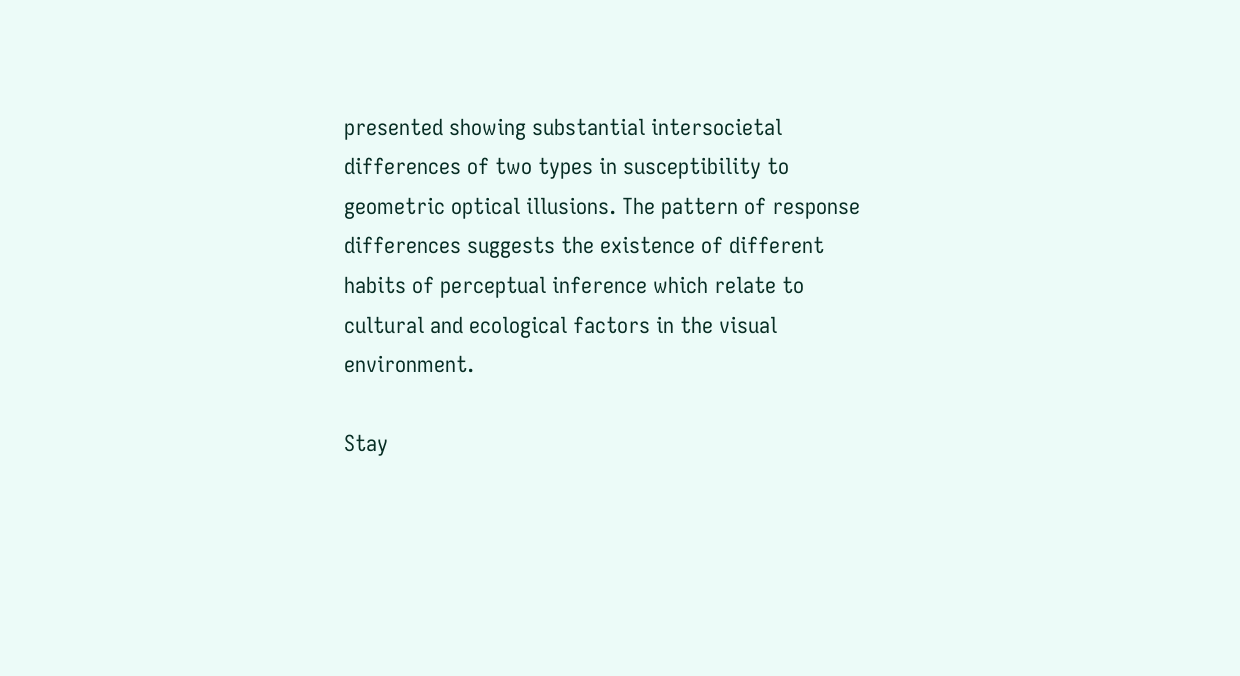presented showing substantial intersocietal differences of two types in susceptibility to geometric optical illusions. The pattern of response differences suggests the existence of different habits of perceptual inference which relate to cultural and ecological factors in the visual environment.

Stay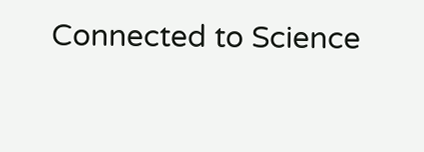Connected to Science